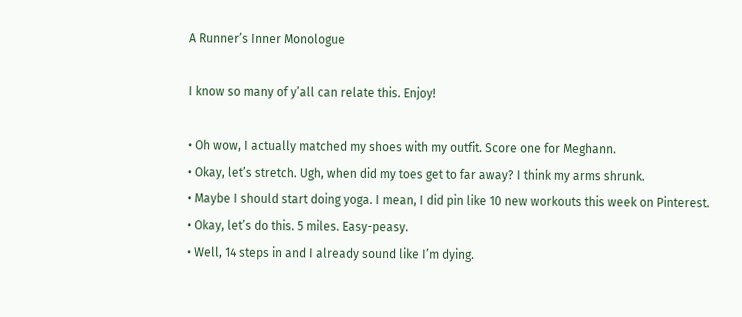A Runner’s Inner Monologue

I know so many of y’all can relate this. Enjoy!

• Oh wow, I actually matched my shoes with my outfit. Score one for Meghann.
• Okay, let’s stretch. Ugh, when did my toes get to far away? I think my arms shrunk.
• Maybe I should start doing yoga. I mean, I did pin like 10 new workouts this week on Pinterest.
• Okay, let’s do this. 5 miles. Easy-peasy.
• Well, 14 steps in and I already sound like I’m dying.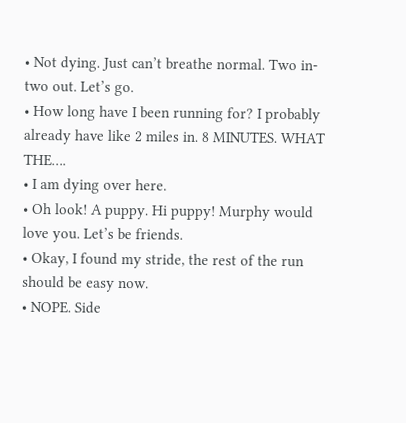• Not dying. Just can’t breathe normal. Two in-two out. Let’s go.
• How long have I been running for? I probably already have like 2 miles in. 8 MINUTES. WHAT THE….
• I am dying over here.
• Oh look! A puppy. Hi puppy! Murphy would love you. Let’s be friends.
• Okay, I found my stride, the rest of the run should be easy now.
• NOPE. Side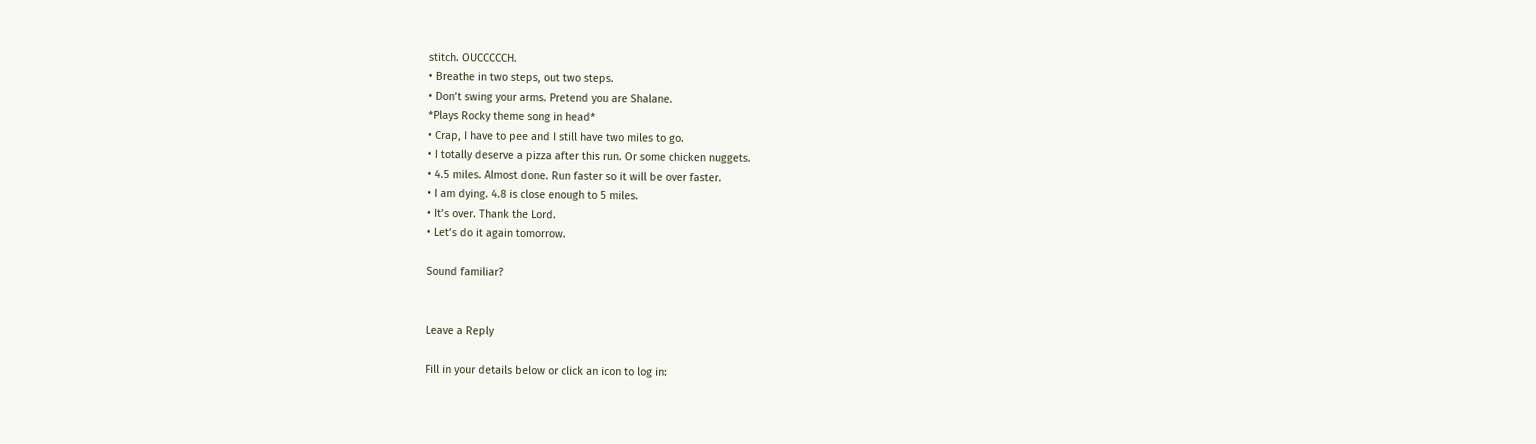stitch. OUCCCCCH.
• Breathe in two steps, out two steps.
• Don’t swing your arms. Pretend you are Shalane.
*Plays Rocky theme song in head*
• Crap, I have to pee and I still have two miles to go.
• I totally deserve a pizza after this run. Or some chicken nuggets.
• 4.5 miles. Almost done. Run faster so it will be over faster.
• I am dying. 4.8 is close enough to 5 miles.
• It’s over. Thank the Lord.
• Let’s do it again tomorrow.

Sound familiar?


Leave a Reply

Fill in your details below or click an icon to log in: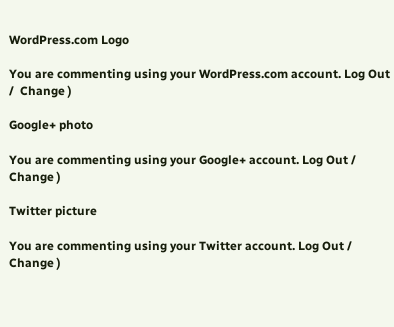WordPress.com Logo

You are commenting using your WordPress.com account. Log Out /  Change )

Google+ photo

You are commenting using your Google+ account. Log Out /  Change )

Twitter picture

You are commenting using your Twitter account. Log Out /  Change )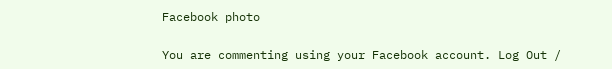Facebook photo

You are commenting using your Facebook account. Log Out /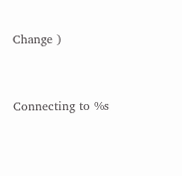Change )


Connecting to %s